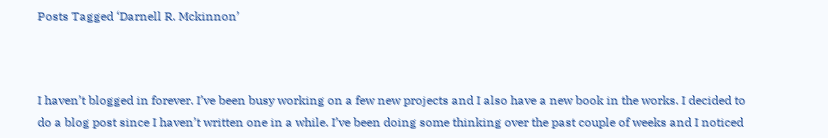Posts Tagged ‘Darnell R. Mckinnon’



I haven’t blogged in forever. I’ve been busy working on a few new projects and I also have a new book in the works. I decided to do a blog post since I haven’t written one in a while. I’ve been doing some thinking over the past couple of weeks and I noticed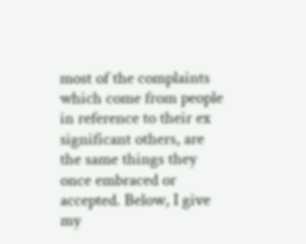most of the complaints which come from people in reference to their ex significant others, are the same things they once embraced or accepted. Below, I give my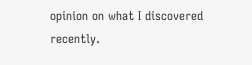opinion on what I discovered recently.